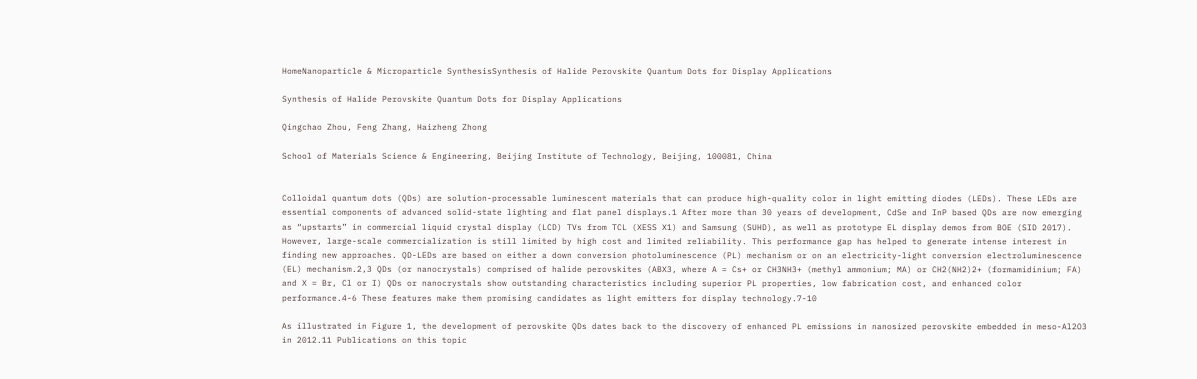HomeNanoparticle & Microparticle SynthesisSynthesis of Halide Perovskite Quantum Dots for Display Applications

Synthesis of Halide Perovskite Quantum Dots for Display Applications

Qingchao Zhou, Feng Zhang, Haizheng Zhong

School of Materials Science & Engineering, Beijing Institute of Technology, Beijing, 100081, China


Colloidal quantum dots (QDs) are solution-processable luminescent materials that can produce high-quality color in light emitting diodes (LEDs). These LEDs are essential components of advanced solid-state lighting and flat panel displays.1 After more than 30 years of development, CdSe and InP based QDs are now emerging as “upstarts” in commercial liquid crystal display (LCD) TVs from TCL (XESS X1) and Samsung (SUHD), as well as prototype EL display demos from BOE (SID 2017). However, large-scale commercialization is still limited by high cost and limited reliability. This performance gap has helped to generate intense interest in finding new approaches. QD-LEDs are based on either a down conversion photoluminescence (PL) mechanism or on an electricity-light conversion electroluminescence (EL) mechanism.2,3 QDs (or nanocrystals) comprised of halide perovskites (ABX3, where A = Cs+ or CH3NH3+ (methyl ammonium; MA) or CH2(NH2)2+ (formamidinium; FA) and X = Br, Cl or I) QDs or nanocrystals show outstanding characteristics including superior PL properties, low fabrication cost, and enhanced color performance.4-6 These features make them promising candidates as light emitters for display technology.7-10

As illustrated in Figure 1, the development of perovskite QDs dates back to the discovery of enhanced PL emissions in nanosized perovskite embedded in meso-Al2O3 in 2012.11 Publications on this topic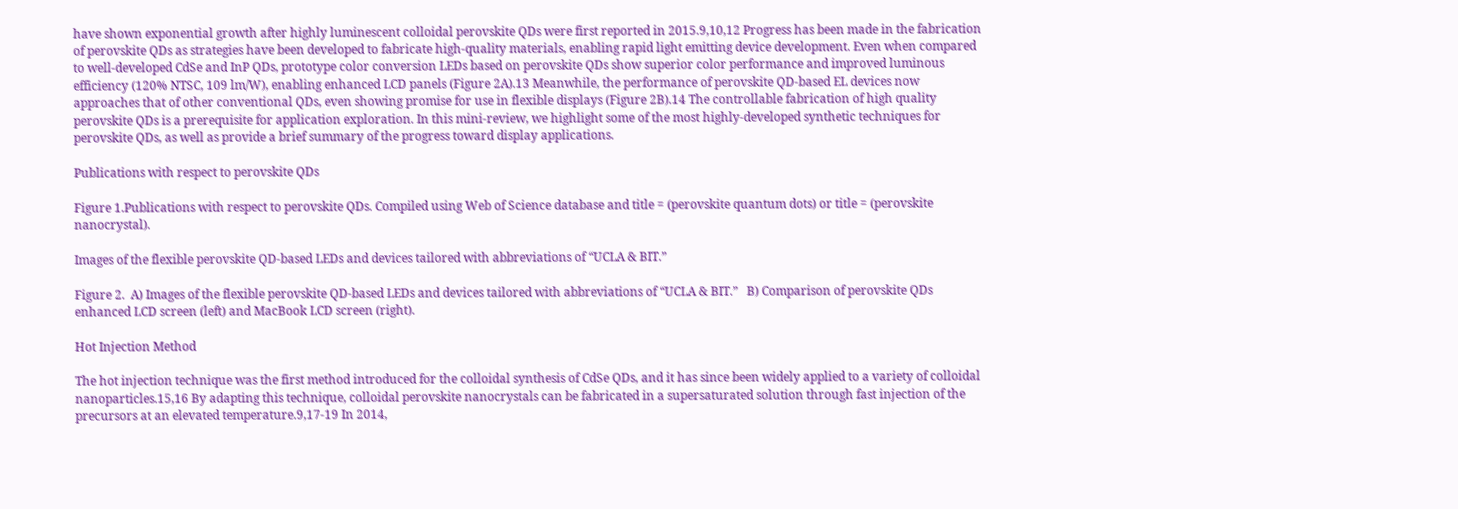have shown exponential growth after highly luminescent colloidal perovskite QDs were first reported in 2015.9,10,12 Progress has been made in the fabrication of perovskite QDs as strategies have been developed to fabricate high-quality materials, enabling rapid light emitting device development. Even when compared to well-developed CdSe and InP QDs, prototype color conversion LEDs based on perovskite QDs show superior color performance and improved luminous efficiency (120% NTSC, 109 lm/W), enabling enhanced LCD panels (Figure 2A).13 Meanwhile, the performance of perovskite QD-based EL devices now approaches that of other conventional QDs, even showing promise for use in flexible displays (Figure 2B).14 The controllable fabrication of high quality perovskite QDs is a prerequisite for application exploration. In this mini-review, we highlight some of the most highly-developed synthetic techniques for perovskite QDs, as well as provide a brief summary of the progress toward display applications.

Publications with respect to perovskite QDs

Figure 1.Publications with respect to perovskite QDs. Compiled using Web of Science database and title = (perovskite quantum dots) or title = (perovskite nanocrystal).

Images of the flexible perovskite QD-based LEDs and devices tailored with abbreviations of “UCLA & BIT.”

Figure 2.  A) Images of the flexible perovskite QD-based LEDs and devices tailored with abbreviations of “UCLA & BIT.”   B) Comparison of perovskite QDs enhanced LCD screen (left) and MacBook LCD screen (right).

Hot Injection Method

The hot injection technique was the first method introduced for the colloidal synthesis of CdSe QDs, and it has since been widely applied to a variety of colloidal nanoparticles.15,16 By adapting this technique, colloidal perovskite nanocrystals can be fabricated in a supersaturated solution through fast injection of the precursors at an elevated temperature.9,17-19 In 2014,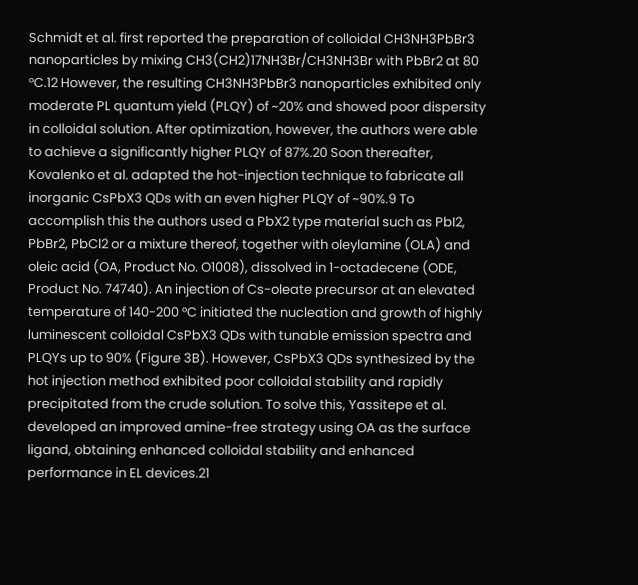Schmidt et al. first reported the preparation of colloidal CH3NH3PbBr3 nanoparticles by mixing CH3(CH2)17NH3Br/CH3NH3Br with PbBr2 at 80 °C.12 However, the resulting CH3NH3PbBr3 nanoparticles exhibited only moderate PL quantum yield (PLQY) of ~20% and showed poor dispersity in colloidal solution. After optimization, however, the authors were able to achieve a significantly higher PLQY of 87%.20 Soon thereafter, Kovalenko et al. adapted the hot-injection technique to fabricate all inorganic CsPbX3 QDs with an even higher PLQY of ~90%.9 To accomplish this the authors used a PbX2 type material such as PbI2, PbBr2, PbCl2 or a mixture thereof, together with oleylamine (OLA) and oleic acid (OA, Product No. O1008), dissolved in 1-octadecene (ODE, Product No. 74740). An injection of Cs-oleate precursor at an elevated temperature of 140-200 °C initiated the nucleation and growth of highly luminescent colloidal CsPbX3 QDs with tunable emission spectra and PLQYs up to 90% (Figure 3B). However, CsPbX3 QDs synthesized by the hot injection method exhibited poor colloidal stability and rapidly precipitated from the crude solution. To solve this, Yassitepe et al. developed an improved amine-free strategy using OA as the surface ligand, obtaining enhanced colloidal stability and enhanced performance in EL devices.21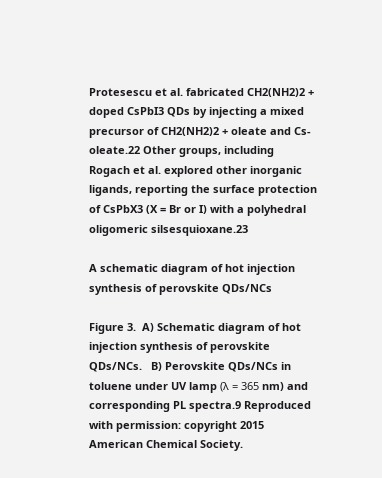Protesescu et al. fabricated CH2(NH2)2 + doped CsPbI3 QDs by injecting a mixed precursor of CH2(NH2)2 + oleate and Cs-oleate.22 Other groups, including Rogach et al. explored other inorganic ligands, reporting the surface protection of CsPbX3 (X = Br or I) with a polyhedral oligomeric silsesquioxane.23

A schematic diagram of hot injection synthesis of perovskite QDs/NCs

Figure 3.  A) Schematic diagram of hot injection synthesis of perovskite QDs/NCs.   B) Perovskite QDs/NCs in toluene under UV lamp (λ = 365 nm) and corresponding PL spectra.9 Reproduced with permission: copyright 2015 American Chemical Society.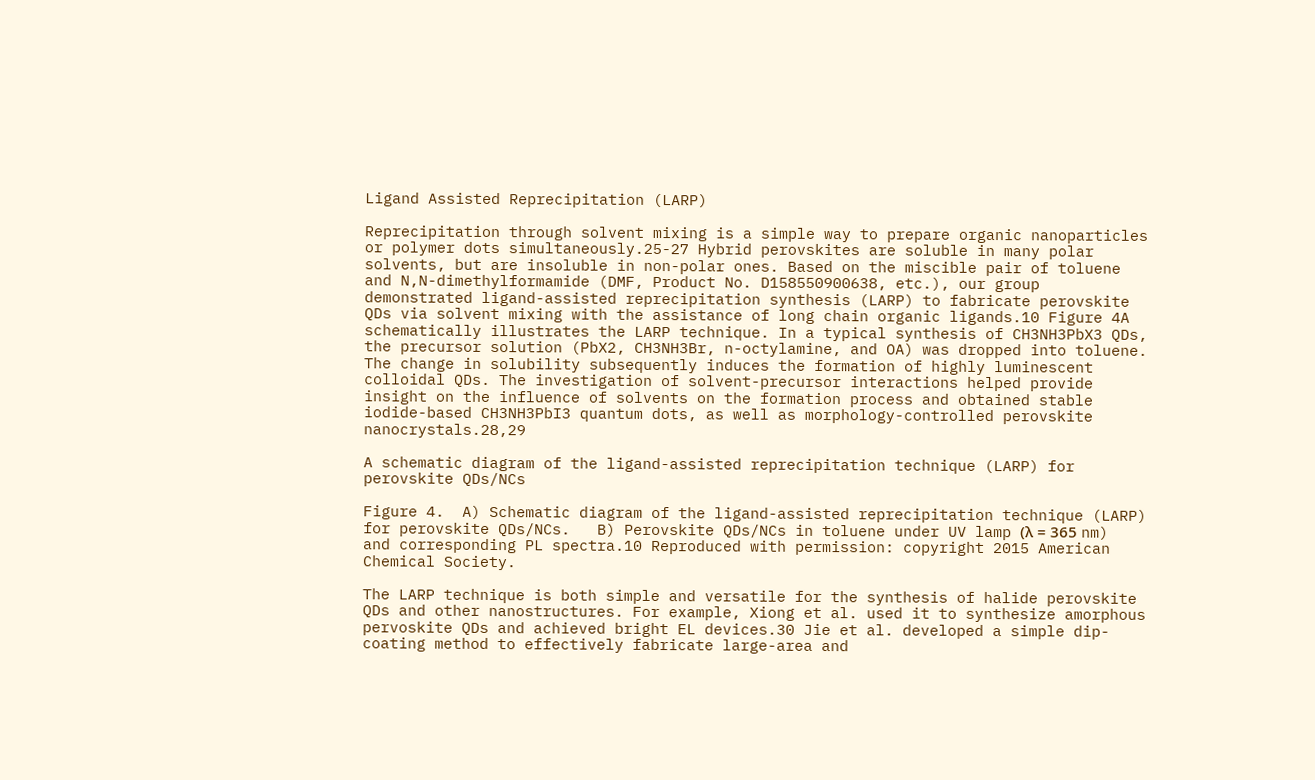Ligand Assisted Reprecipitation (LARP)

Reprecipitation through solvent mixing is a simple way to prepare organic nanoparticles or polymer dots simultaneously.25-27 Hybrid perovskites are soluble in many polar solvents, but are insoluble in non-polar ones. Based on the miscible pair of toluene and N,N-dimethylformamide (DMF, Product No. D158550900638, etc.), our group demonstrated ligand-assisted reprecipitation synthesis (LARP) to fabricate perovskite QDs via solvent mixing with the assistance of long chain organic ligands.10 Figure 4A schematically illustrates the LARP technique. In a typical synthesis of CH3NH3PbX3 QDs, the precursor solution (PbX2, CH3NH3Br, n-octylamine, and OA) was dropped into toluene. The change in solubility subsequently induces the formation of highly luminescent colloidal QDs. The investigation of solvent-precursor interactions helped provide insight on the influence of solvents on the formation process and obtained stable iodide-based CH3NH3PbI3 quantum dots, as well as morphology-controlled perovskite nanocrystals.28,29

A schematic diagram of the ligand-assisted reprecipitation technique (LARP) for perovskite QDs/NCs

Figure 4.  A) Schematic diagram of the ligand-assisted reprecipitation technique (LARP) for perovskite QDs/NCs.   B) Perovskite QDs/NCs in toluene under UV lamp (λ = 365 nm) and corresponding PL spectra.10 Reproduced with permission: copyright 2015 American Chemical Society.

The LARP technique is both simple and versatile for the synthesis of halide perovskite QDs and other nanostructures. For example, Xiong et al. used it to synthesize amorphous pervoskite QDs and achieved bright EL devices.30 Jie et al. developed a simple dip-coating method to effectively fabricate large-area and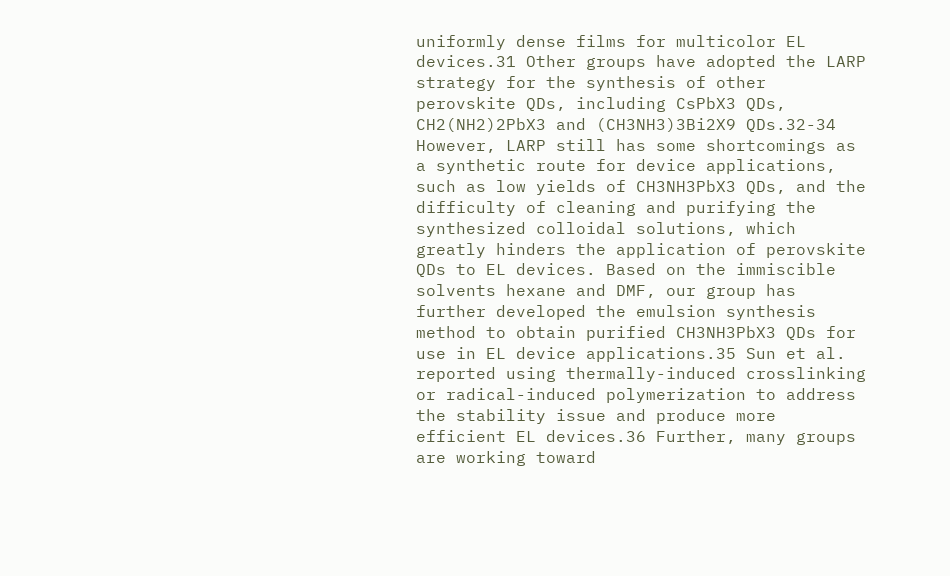uniformly dense films for multicolor EL devices.31 Other groups have adopted the LARP strategy for the synthesis of other perovskite QDs, including CsPbX3 QDs, CH2(NH2)2PbX3 and (CH3NH3)3Bi2X9 QDs.32-34 However, LARP still has some shortcomings as a synthetic route for device applications, such as low yields of CH3NH3PbX3 QDs, and the difficulty of cleaning and purifying the synthesized colloidal solutions, which greatly hinders the application of perovskite QDs to EL devices. Based on the immiscible solvents hexane and DMF, our group has further developed the emulsion synthesis method to obtain purified CH3NH3PbX3 QDs for use in EL device applications.35 Sun et al. reported using thermally-induced crosslinking or radical-induced polymerization to address the stability issue and produce more efficient EL devices.36 Further, many groups are working toward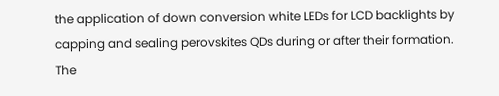the application of down conversion white LEDs for LCD backlights by capping and sealing perovskites QDs during or after their formation. The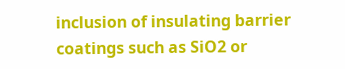inclusion of insulating barrier coatings such as SiO2 or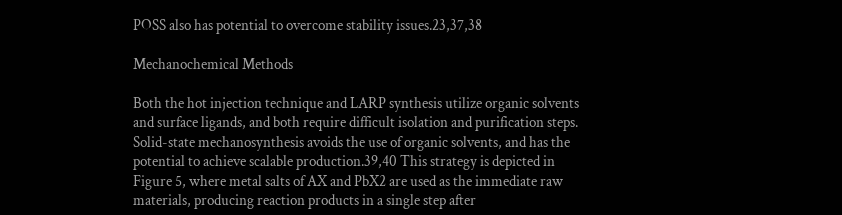POSS also has potential to overcome stability issues.23,37,38

Mechanochemical Methods

Both the hot injection technique and LARP synthesis utilize organic solvents and surface ligands, and both require difficult isolation and purification steps. Solid-state mechanosynthesis avoids the use of organic solvents, and has the potential to achieve scalable production.39,40 This strategy is depicted in Figure 5, where metal salts of AX and PbX2 are used as the immediate raw materials, producing reaction products in a single step after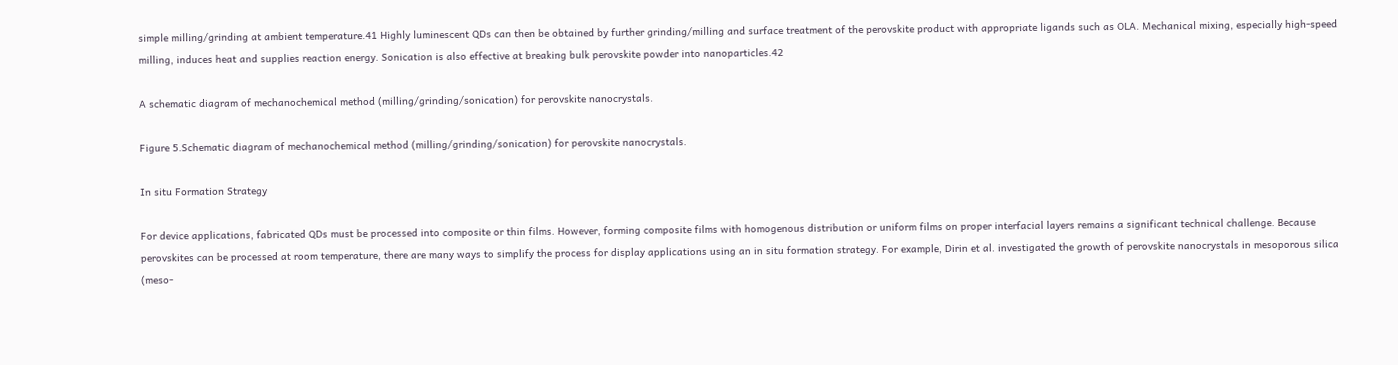simple milling/grinding at ambient temperature.41 Highly luminescent QDs can then be obtained by further grinding/milling and surface treatment of the perovskite product with appropriate ligands such as OLA. Mechanical mixing, especially high-speed milling, induces heat and supplies reaction energy. Sonication is also effective at breaking bulk perovskite powder into nanoparticles.42

A schematic diagram of mechanochemical method (milling/grinding/sonication) for perovskite nanocrystals.

Figure 5.Schematic diagram of mechanochemical method (milling/grinding/sonication) for perovskite nanocrystals.

In situ Formation Strategy

For device applications, fabricated QDs must be processed into composite or thin films. However, forming composite films with homogenous distribution or uniform films on proper interfacial layers remains a significant technical challenge. Because perovskites can be processed at room temperature, there are many ways to simplify the process for display applications using an in situ formation strategy. For example, Dirin et al. investigated the growth of perovskite nanocrystals in mesoporous silica (meso-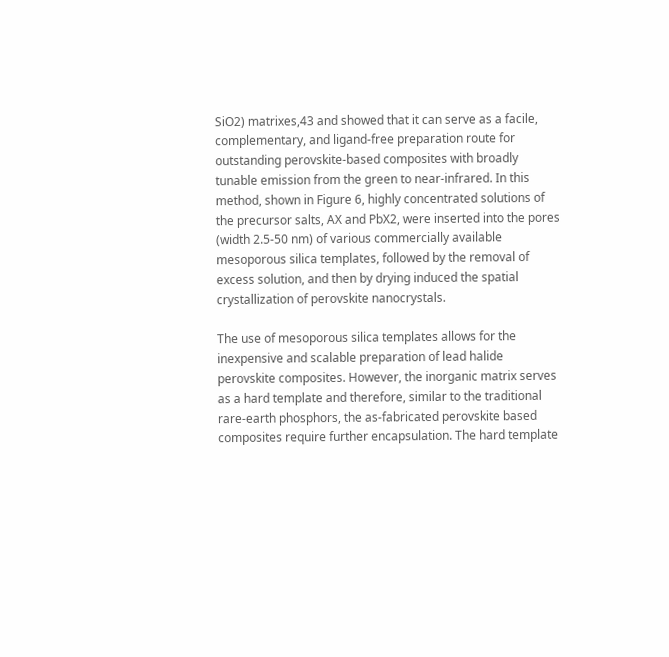SiO2) matrixes,43 and showed that it can serve as a facile, complementary, and ligand-free preparation route for outstanding perovskite-based composites with broadly tunable emission from the green to near-infrared. In this method, shown in Figure 6, highly concentrated solutions of the precursor salts, AX and PbX2, were inserted into the pores (width 2.5-50 nm) of various commercially available mesoporous silica templates, followed by the removal of excess solution, and then by drying induced the spatial crystallization of perovskite nanocrystals.

The use of mesoporous silica templates allows for the inexpensive and scalable preparation of lead halide perovskite composites. However, the inorganic matrix serves as a hard template and therefore, similar to the traditional rare-earth phosphors, the as-fabricated perovskite based composites require further encapsulation. The hard template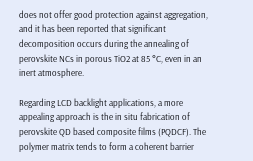does not offer good protection against aggregation, and it has been reported that significant decomposition occurs during the annealing of perovskite NCs in porous TiO2 at 85 °C, even in an inert atmosphere.

Regarding LCD backlight applications, a more appealing approach is the in situ fabrication of perovskite QD based composite films (PQDCF). The polymer matrix tends to form a coherent barrier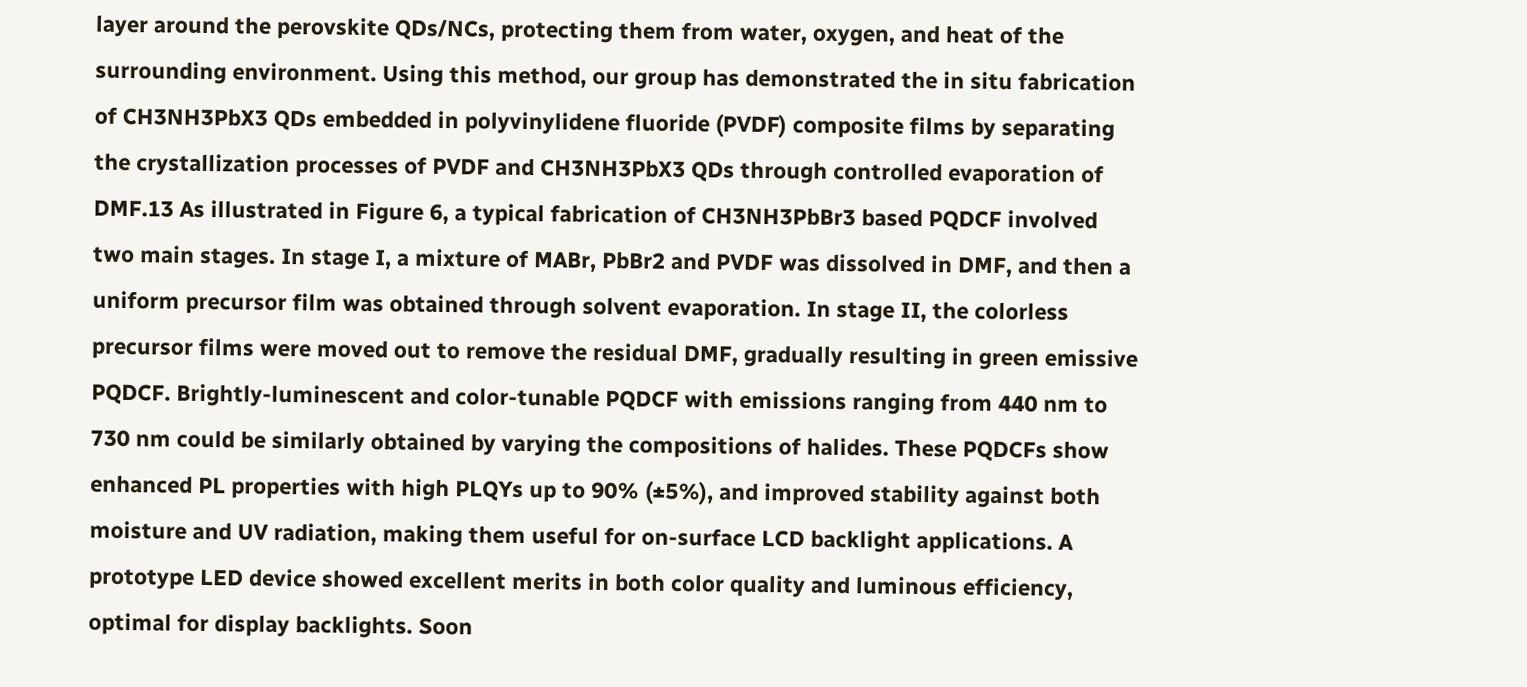layer around the perovskite QDs/NCs, protecting them from water, oxygen, and heat of the surrounding environment. Using this method, our group has demonstrated the in situ fabrication of CH3NH3PbX3 QDs embedded in polyvinylidene fluoride (PVDF) composite films by separating the crystallization processes of PVDF and CH3NH3PbX3 QDs through controlled evaporation of DMF.13 As illustrated in Figure 6, a typical fabrication of CH3NH3PbBr3 based PQDCF involved two main stages. In stage I, a mixture of MABr, PbBr2 and PVDF was dissolved in DMF, and then a uniform precursor film was obtained through solvent evaporation. In stage II, the colorless precursor films were moved out to remove the residual DMF, gradually resulting in green emissive PQDCF. Brightly-luminescent and color-tunable PQDCF with emissions ranging from 440 nm to 730 nm could be similarly obtained by varying the compositions of halides. These PQDCFs show enhanced PL properties with high PLQYs up to 90% (±5%), and improved stability against both moisture and UV radiation, making them useful for on-surface LCD backlight applications. A prototype LED device showed excellent merits in both color quality and luminous efficiency, optimal for display backlights. Soon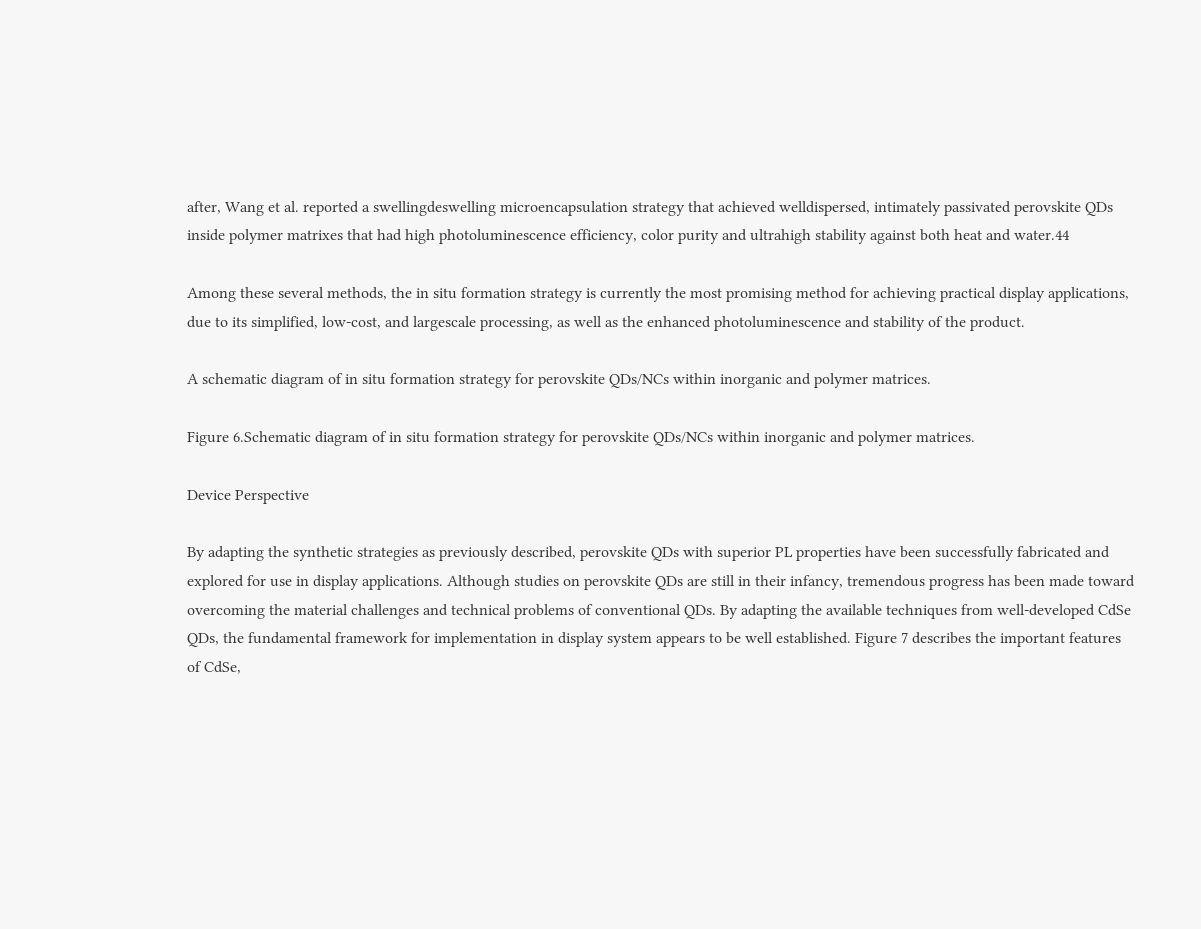after, Wang et al. reported a swellingdeswelling microencapsulation strategy that achieved welldispersed, intimately passivated perovskite QDs inside polymer matrixes that had high photoluminescence efficiency, color purity and ultrahigh stability against both heat and water.44

Among these several methods, the in situ formation strategy is currently the most promising method for achieving practical display applications, due to its simplified, low-cost, and largescale processing, as well as the enhanced photoluminescence and stability of the product.

A schematic diagram of in situ formation strategy for perovskite QDs/NCs within inorganic and polymer matrices.

Figure 6.Schematic diagram of in situ formation strategy for perovskite QDs/NCs within inorganic and polymer matrices.

Device Perspective

By adapting the synthetic strategies as previously described, perovskite QDs with superior PL properties have been successfully fabricated and explored for use in display applications. Although studies on perovskite QDs are still in their infancy, tremendous progress has been made toward overcoming the material challenges and technical problems of conventional QDs. By adapting the available techniques from well-developed CdSe QDs, the fundamental framework for implementation in display system appears to be well established. Figure 7 describes the important features of CdSe,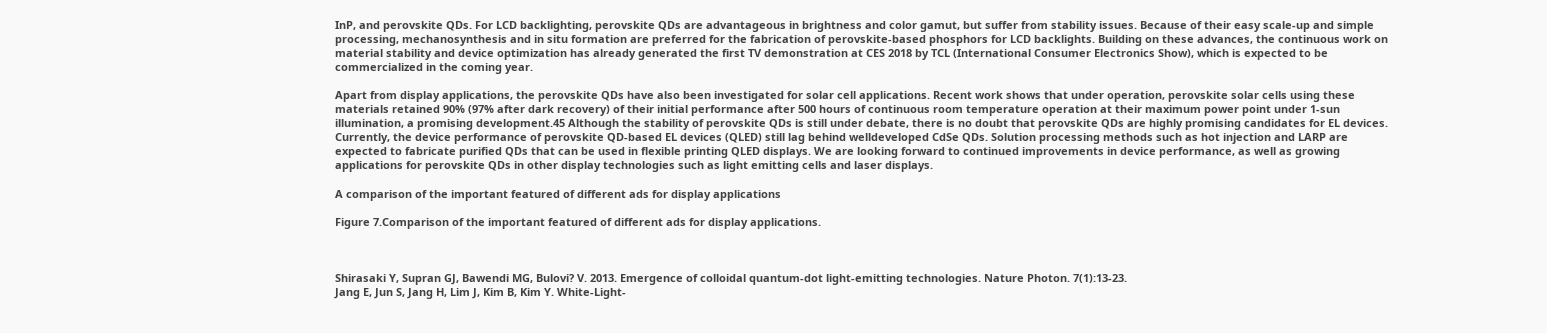InP, and perovskite QDs. For LCD backlighting, perovskite QDs are advantageous in brightness and color gamut, but suffer from stability issues. Because of their easy scale-up and simple processing, mechanosynthesis and in situ formation are preferred for the fabrication of perovskite-based phosphors for LCD backlights. Building on these advances, the continuous work on material stability and device optimization has already generated the first TV demonstration at CES 2018 by TCL (International Consumer Electronics Show), which is expected to be commercialized in the coming year.

Apart from display applications, the perovskite QDs have also been investigated for solar cell applications. Recent work shows that under operation, perovskite solar cells using these materials retained 90% (97% after dark recovery) of their initial performance after 500 hours of continuous room temperature operation at their maximum power point under 1-sun illumination, a promising development.45 Although the stability of perovskite QDs is still under debate, there is no doubt that perovskite QDs are highly promising candidates for EL devices. Currently, the device performance of perovskite QD-based EL devices (QLED) still lag behind welldeveloped CdSe QDs. Solution processing methods such as hot injection and LARP are expected to fabricate purified QDs that can be used in flexible printing QLED displays. We are looking forward to continued improvements in device performance, as well as growing applications for perovskite QDs in other display technologies such as light emitting cells and laser displays.

A comparison of the important featured of different ads for display applications

Figure 7.Comparison of the important featured of different ads for display applications.



Shirasaki Y, Supran GJ, Bawendi MG, Bulovi? V. 2013. Emergence of colloidal quantum-dot light-emitting technologies. Nature Photon. 7(1):13-23.
Jang E, Jun S, Jang H, Lim J, Kim B, Kim Y. White-Light-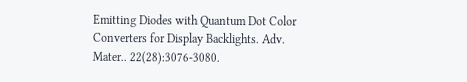Emitting Diodes with Quantum Dot Color Converters for Display Backlights. Adv. Mater.. 22(28):3076-3080.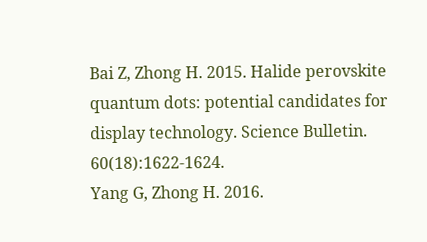Bai Z, Zhong H. 2015. Halide perovskite quantum dots: potential candidates for display technology. Science Bulletin. 60(18):1622-1624.
Yang G, Zhong H. 2016.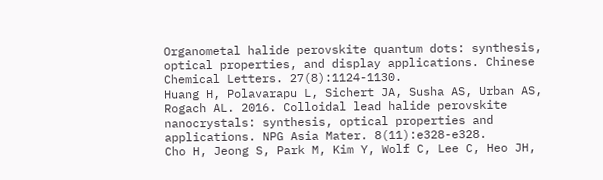Organometal halide perovskite quantum dots: synthesis, optical properties, and display applications. Chinese Chemical Letters. 27(8):1124-1130.
Huang H, Polavarapu L, Sichert JA, Susha AS, Urban AS, Rogach AL. 2016. Colloidal lead halide perovskite nanocrystals: synthesis, optical properties and applications. NPG Asia Mater. 8(11):e328-e328.
Cho H, Jeong S, Park M, Kim Y, Wolf C, Lee C, Heo JH,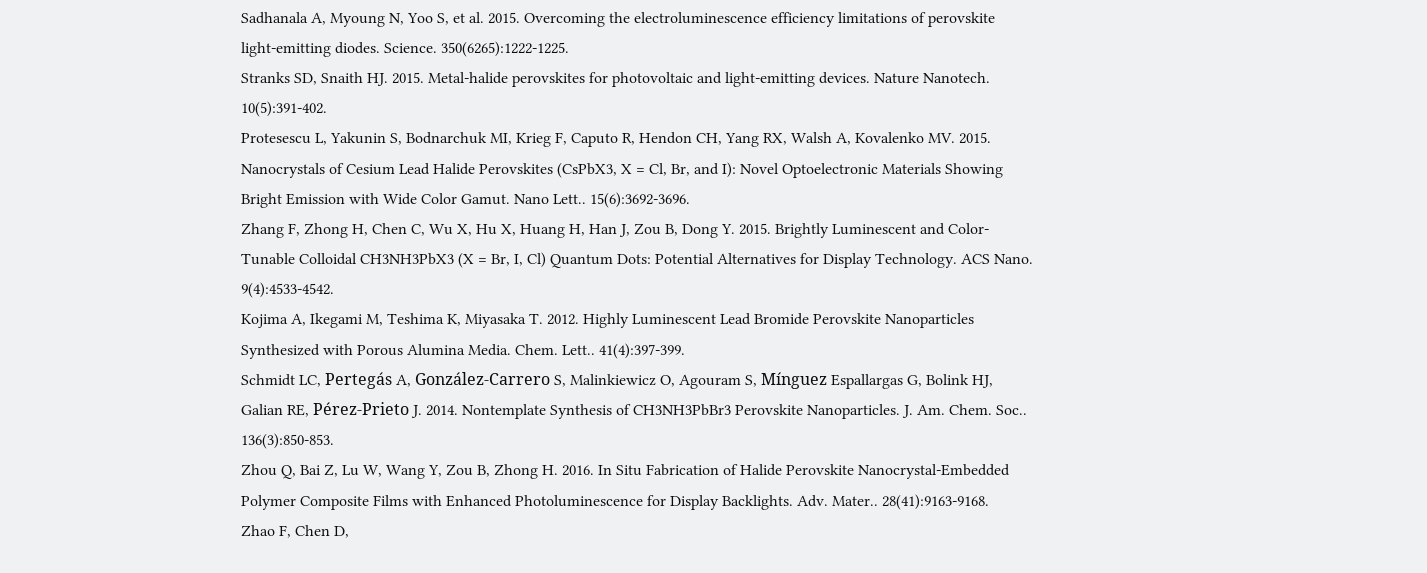Sadhanala A, Myoung N, Yoo S, et al. 2015. Overcoming the electroluminescence efficiency limitations of perovskite light-emitting diodes. Science. 350(6265):1222-1225.
Stranks SD, Snaith HJ. 2015. Metal-halide perovskites for photovoltaic and light-emitting devices. Nature Nanotech. 10(5):391-402.
Protesescu L, Yakunin S, Bodnarchuk MI, Krieg F, Caputo R, Hendon CH, Yang RX, Walsh A, Kovalenko MV. 2015. Nanocrystals of Cesium Lead Halide Perovskites (CsPbX3, X = Cl, Br, and I): Novel Optoelectronic Materials Showing Bright Emission with Wide Color Gamut. Nano Lett.. 15(6):3692-3696.
Zhang F, Zhong H, Chen C, Wu X, Hu X, Huang H, Han J, Zou B, Dong Y. 2015. Brightly Luminescent and Color-Tunable Colloidal CH3NH3PbX3 (X = Br, I, Cl) Quantum Dots: Potential Alternatives for Display Technology. ACS Nano. 9(4):4533-4542.
Kojima A, Ikegami M, Teshima K, Miyasaka T. 2012. Highly Luminescent Lead Bromide Perovskite Nanoparticles Synthesized with Porous Alumina Media. Chem. Lett.. 41(4):397-399.
Schmidt LC, Pertegás A, González-Carrero S, Malinkiewicz O, Agouram S, Mínguez Espallargas G, Bolink HJ, Galian RE, Pérez-Prieto J. 2014. Nontemplate Synthesis of CH3NH3PbBr3 Perovskite Nanoparticles. J. Am. Chem. Soc.. 136(3):850-853.
Zhou Q, Bai Z, Lu W, Wang Y, Zou B, Zhong H. 2016. In Situ Fabrication of Halide Perovskite Nanocrystal-Embedded Polymer Composite Films with Enhanced Photoluminescence for Display Backlights. Adv. Mater.. 28(41):9163-9168.
Zhao F, Chen D,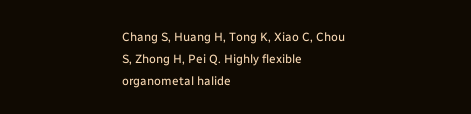Chang S, Huang H, Tong K, Xiao C, Chou S, Zhong H, Pei Q. Highly flexible organometal halide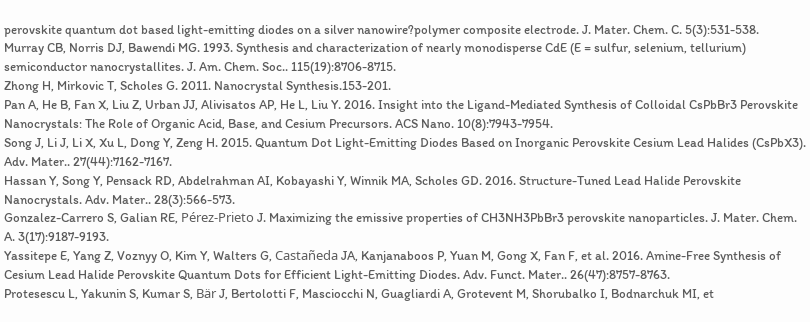perovskite quantum dot based light-emitting diodes on a silver nanowire?polymer composite electrode. J. Mater. Chem. C. 5(3):531-538.
Murray CB, Norris DJ, Bawendi MG. 1993. Synthesis and characterization of nearly monodisperse CdE (E = sulfur, selenium, tellurium) semiconductor nanocrystallites. J. Am. Chem. Soc.. 115(19):8706-8715.
Zhong H, Mirkovic T, Scholes G. 2011. Nanocrystal Synthesis.153-201.
Pan A, He B, Fan X, Liu Z, Urban JJ, Alivisatos AP, He L, Liu Y. 2016. Insight into the Ligand-Mediated Synthesis of Colloidal CsPbBr3 Perovskite Nanocrystals: The Role of Organic Acid, Base, and Cesium Precursors. ACS Nano. 10(8):7943-7954.
Song J, Li J, Li X, Xu L, Dong Y, Zeng H. 2015. Quantum Dot Light-Emitting Diodes Based on Inorganic Perovskite Cesium Lead Halides (CsPbX3). Adv. Mater.. 27(44):7162-7167.
Hassan Y, Song Y, Pensack RD, Abdelrahman AI, Kobayashi Y, Winnik MA, Scholes GD. 2016. Structure-Tuned Lead Halide Perovskite Nanocrystals. Adv. Mater.. 28(3):566-573.
Gonzalez-Carrero S, Galian RE, Pérez-Prieto J. Maximizing the emissive properties of CH3NH3PbBr3 perovskite nanoparticles. J. Mater. Chem. A. 3(17):9187-9193.
Yassitepe E, Yang Z, Voznyy O, Kim Y, Walters G, Castañeda JA, Kanjanaboos P, Yuan M, Gong X, Fan F, et al. 2016. Amine-Free Synthesis of Cesium Lead Halide Perovskite Quantum Dots for Efficient Light-Emitting Diodes. Adv. Funct. Mater.. 26(47):8757-8763.
Protesescu L, Yakunin S, Kumar S, Bär J, Bertolotti F, Masciocchi N, Guagliardi A, Grotevent M, Shorubalko I, Bodnarchuk MI, et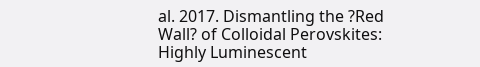al. 2017. Dismantling the ?Red Wall? of Colloidal Perovskites: Highly Luminescent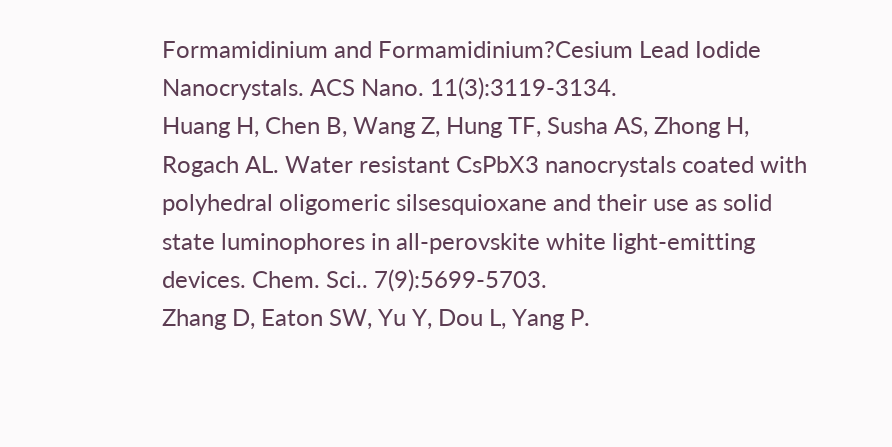Formamidinium and Formamidinium?Cesium Lead Iodide Nanocrystals. ACS Nano. 11(3):3119-3134.
Huang H, Chen B, Wang Z, Hung TF, Susha AS, Zhong H, Rogach AL. Water resistant CsPbX3 nanocrystals coated with polyhedral oligomeric silsesquioxane and their use as solid state luminophores in all-perovskite white light-emitting devices. Chem. Sci.. 7(9):5699-5703.
Zhang D, Eaton SW, Yu Y, Dou L, Yang P.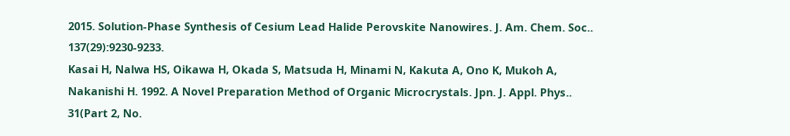2015. Solution-Phase Synthesis of Cesium Lead Halide Perovskite Nanowires. J. Am. Chem. Soc.. 137(29):9230-9233.
Kasai H, Nalwa HS, Oikawa H, Okada S, Matsuda H, Minami N, Kakuta A, Ono K, Mukoh A, Nakanishi H. 1992. A Novel Preparation Method of Organic Microcrystals. Jpn. J. Appl. Phys.. 31(Part 2, No.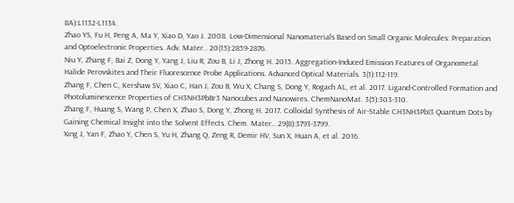8A):L1132-L1134.
Zhao YS, Fu H, Peng A, Ma Y, Xiao D, Yao J. 2008. Low-Dimensional Nanomaterials Based on Small Organic Molecules: Preparation and Optoelectronic Properties. Adv. Mater.. 20(15):2859-2876.
Niu Y, Zhang F, Bai Z, Dong Y, Yang J, Liu R, Zou B, Li J, Zhong H. 2015. Aggregation-Induced Emission Features of Organometal Halide Perovskites and Their Fluorescence Probe Applications. Advanced Optical Materials. 3(1):112-119.
Zhang F, Chen C, Kershaw SV, Xiao C, Han J, Zou B, Wu X, Chang S, Dong Y, Rogach AL, et al. 2017. Ligand-Controlled Formation and Photoluminescence Properties of CH3NH3PbBr3 Nanocubes and Nanowires. ChemNanoMat. 3(5):303-310.
Zhang F, Huang S, Wang P, Chen X, Zhao S, Dong Y, Zhong H. 2017. Colloidal Synthesis of Air-Stable CH3NH3PbI3 Quantum Dots by Gaining Chemical Insight into the Solvent Effects. Chem. Mater.. 29(8):3793-3799.
Xing J, Yan F, Zhao Y, Chen S, Yu H, Zhang Q, Zeng R, Demir HV, Sun X, Huan A, et al. 2016.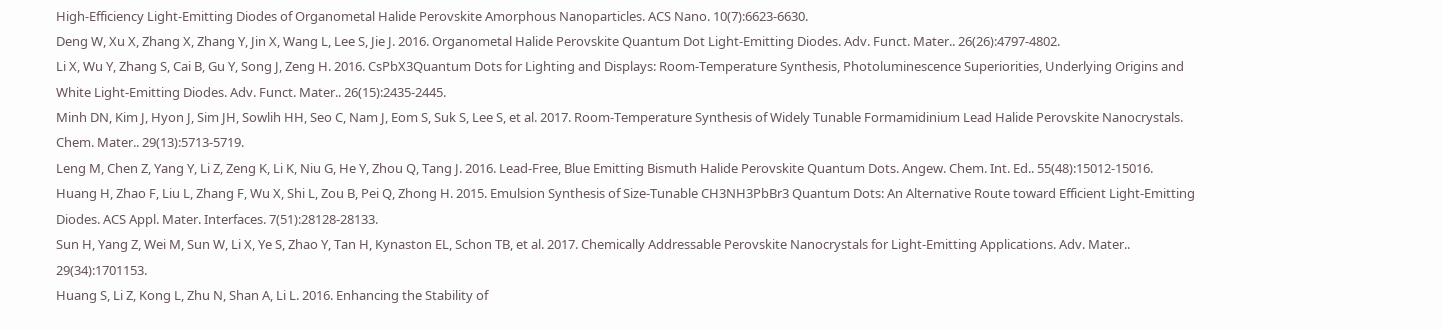High-Efficiency Light-Emitting Diodes of Organometal Halide Perovskite Amorphous Nanoparticles. ACS Nano. 10(7):6623-6630.
Deng W, Xu X, Zhang X, Zhang Y, Jin X, Wang L, Lee S, Jie J. 2016. Organometal Halide Perovskite Quantum Dot Light-Emitting Diodes. Adv. Funct. Mater.. 26(26):4797-4802.
Li X, Wu Y, Zhang S, Cai B, Gu Y, Song J, Zeng H. 2016. CsPbX3Quantum Dots for Lighting and Displays: Room-Temperature Synthesis, Photoluminescence Superiorities, Underlying Origins and White Light-Emitting Diodes. Adv. Funct. Mater.. 26(15):2435-2445.
Minh DN, Kim J, Hyon J, Sim JH, Sowlih HH, Seo C, Nam J, Eom S, Suk S, Lee S, et al. 2017. Room-Temperature Synthesis of Widely Tunable Formamidinium Lead Halide Perovskite Nanocrystals. Chem. Mater.. 29(13):5713-5719.
Leng M, Chen Z, Yang Y, Li Z, Zeng K, Li K, Niu G, He Y, Zhou Q, Tang J. 2016. Lead-Free, Blue Emitting Bismuth Halide Perovskite Quantum Dots. Angew. Chem. Int. Ed.. 55(48):15012-15016.
Huang H, Zhao F, Liu L, Zhang F, Wu X, Shi L, Zou B, Pei Q, Zhong H. 2015. Emulsion Synthesis of Size-Tunable CH3NH3PbBr3 Quantum Dots: An Alternative Route toward Efficient Light-Emitting Diodes. ACS Appl. Mater. Interfaces. 7(51):28128-28133.
Sun H, Yang Z, Wei M, Sun W, Li X, Ye S, Zhao Y, Tan H, Kynaston EL, Schon TB, et al. 2017. Chemically Addressable Perovskite Nanocrystals for Light-Emitting Applications. Adv. Mater.. 29(34):1701153.
Huang S, Li Z, Kong L, Zhu N, Shan A, Li L. 2016. Enhancing the Stability of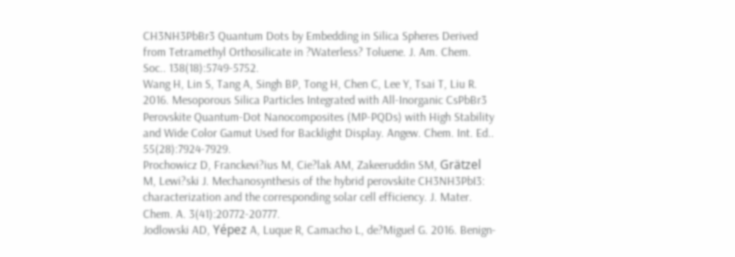CH3NH3PbBr3 Quantum Dots by Embedding in Silica Spheres Derived from Tetramethyl Orthosilicate in ?Waterless? Toluene. J. Am. Chem. Soc.. 138(18):5749-5752.
Wang H, Lin S, Tang A, Singh BP, Tong H, Chen C, Lee Y, Tsai T, Liu R. 2016. Mesoporous Silica Particles Integrated with All-Inorganic CsPbBr3 Perovskite Quantum-Dot Nanocomposites (MP-PQDs) with High Stability and Wide Color Gamut Used for Backlight Display. Angew. Chem. Int. Ed.. 55(28):7924-7929.
Prochowicz D, Franckevi?ius M, Cie?lak AM, Zakeeruddin SM, Grätzel M, Lewi?ski J. Mechanosynthesis of the hybrid perovskite CH3NH3PbI3: characterization and the corresponding solar cell efficiency. J. Mater. Chem. A. 3(41):20772-20777.
Jodlowski AD, Yépez A, Luque R, Camacho L, de?Miguel G. 2016. Benign-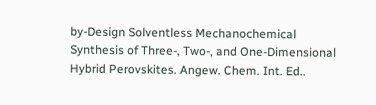by-Design Solventless Mechanochemical Synthesis of Three-, Two-, and One-Dimensional Hybrid Perovskites. Angew. Chem. Int. Ed..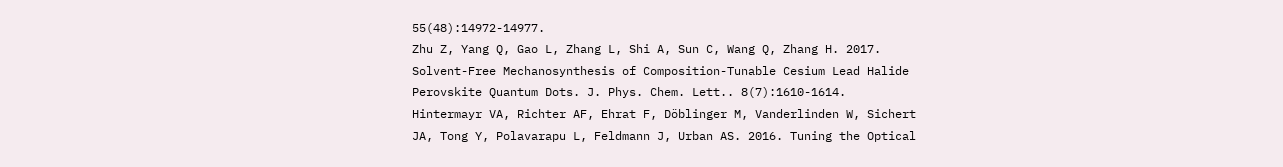55(48):14972-14977.
Zhu Z, Yang Q, Gao L, Zhang L, Shi A, Sun C, Wang Q, Zhang H. 2017. Solvent-Free Mechanosynthesis of Composition-Tunable Cesium Lead Halide Perovskite Quantum Dots. J. Phys. Chem. Lett.. 8(7):1610-1614.
Hintermayr VA, Richter AF, Ehrat F, Döblinger M, Vanderlinden W, Sichert JA, Tong Y, Polavarapu L, Feldmann J, Urban AS. 2016. Tuning the Optical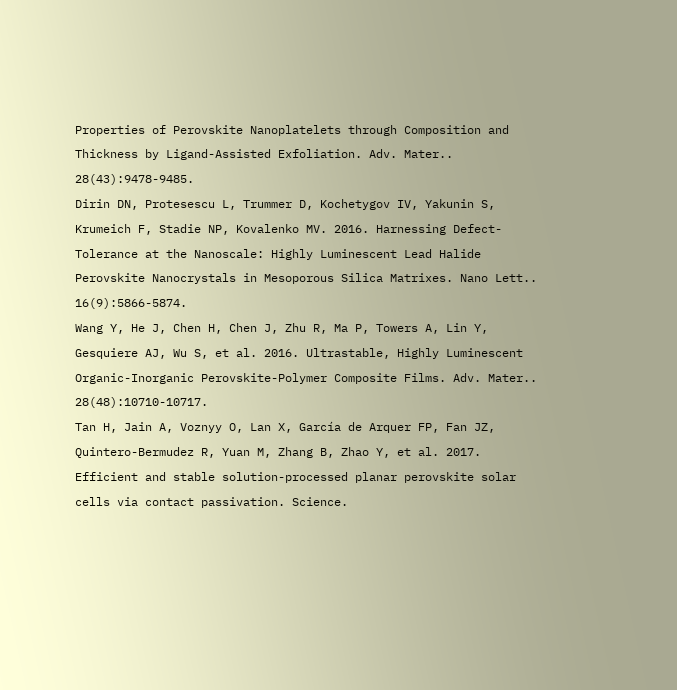Properties of Perovskite Nanoplatelets through Composition and Thickness by Ligand-Assisted Exfoliation. Adv. Mater.. 28(43):9478-9485.
Dirin DN, Protesescu L, Trummer D, Kochetygov IV, Yakunin S, Krumeich F, Stadie NP, Kovalenko MV. 2016. Harnessing Defect-Tolerance at the Nanoscale: Highly Luminescent Lead Halide Perovskite Nanocrystals in Mesoporous Silica Matrixes. Nano Lett.. 16(9):5866-5874.
Wang Y, He J, Chen H, Chen J, Zhu R, Ma P, Towers A, Lin Y, Gesquiere AJ, Wu S, et al. 2016. Ultrastable, Highly Luminescent Organic-Inorganic Perovskite-Polymer Composite Films. Adv. Mater.. 28(48):10710-10717.
Tan H, Jain A, Voznyy O, Lan X, García de Arquer FP, Fan JZ, Quintero-Bermudez R, Yuan M, Zhang B, Zhao Y, et al. 2017. Efficient and stable solution-processed planar perovskite solar cells via contact passivation. Science.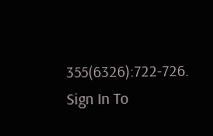355(6326):722-726.
Sign In To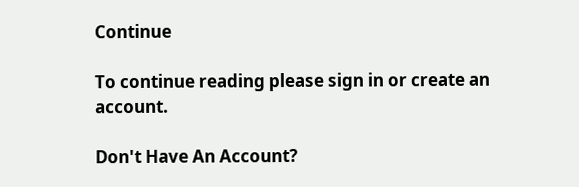Continue

To continue reading please sign in or create an account.

Don't Have An Account?